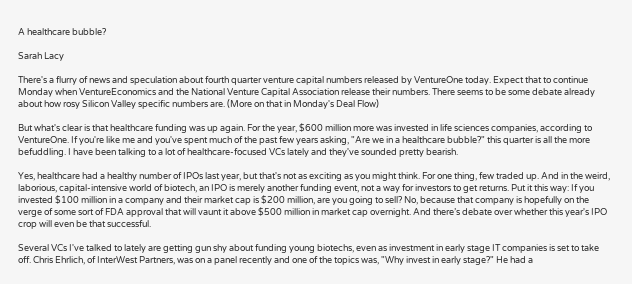A healthcare bubble?

Sarah Lacy

There's a flurry of news and speculation about fourth quarter venture capital numbers released by VentureOne today. Expect that to continue Monday when VentureEconomics and the National Venture Capital Association release their numbers. There seems to be some debate already about how rosy Silicon Valley specific numbers are. (More on that in Monday's Deal Flow)

But what's clear is that healthcare funding was up again. For the year, $600 million more was invested in life sciences companies, according to VentureOne. If you're like me and you've spent much of the past few years asking, "Are we in a healthcare bubble?" this quarter is all the more befuddling. I have been talking to a lot of healthcare-focused VCs lately and they've sounded pretty bearish.

Yes, healthcare had a healthy number of IPOs last year, but that's not as exciting as you might think. For one thing, few traded up. And in the weird, laborious, capital-intensive world of biotech, an IPO is merely another funding event, not a way for investors to get returns. Put it this way: If you invested $100 million in a company and their market cap is $200 million, are you going to sell? No, because that company is hopefully on the verge of some sort of FDA approval that will vaunt it above $500 million in market cap overnight. And there’s debate over whether this year's IPO crop will even be that successful.

Several VCs I've talked to lately are getting gun shy about funding young biotechs, even as investment in early stage IT companies is set to take off. Chris Ehrlich, of InterWest Partners, was on a panel recently and one of the topics was, "Why invest in early stage?" He had a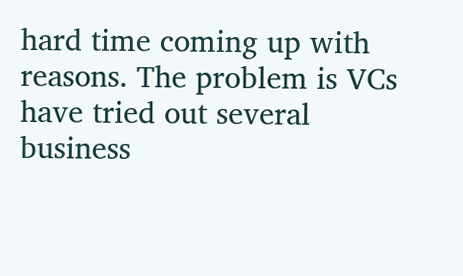hard time coming up with reasons. The problem is VCs have tried out several business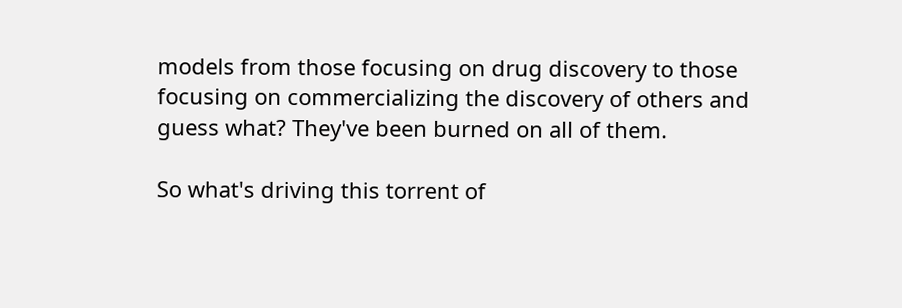models from those focusing on drug discovery to those focusing on commercializing the discovery of others and guess what? They've been burned on all of them.

So what's driving this torrent of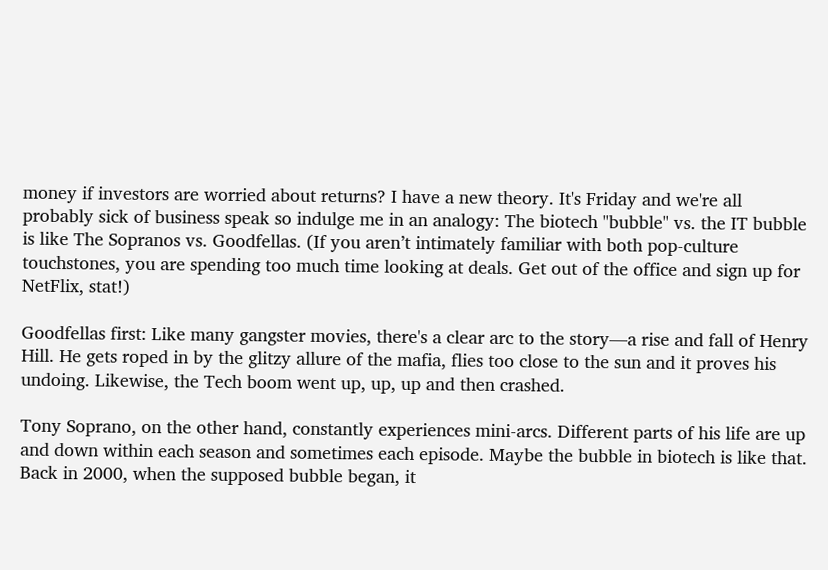money if investors are worried about returns? I have a new theory. It's Friday and we're all probably sick of business speak so indulge me in an analogy: The biotech "bubble" vs. the IT bubble is like The Sopranos vs. Goodfellas. (If you aren’t intimately familiar with both pop-culture touchstones, you are spending too much time looking at deals. Get out of the office and sign up for NetFlix, stat!)

Goodfellas first: Like many gangster movies, there's a clear arc to the story—a rise and fall of Henry Hill. He gets roped in by the glitzy allure of the mafia, flies too close to the sun and it proves his undoing. Likewise, the Tech boom went up, up, up and then crashed.

Tony Soprano, on the other hand, constantly experiences mini-arcs. Different parts of his life are up and down within each season and sometimes each episode. Maybe the bubble in biotech is like that. Back in 2000, when the supposed bubble began, it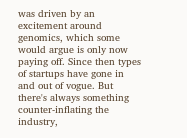was driven by an excitement around genomics, which some would argue is only now paying off. Since then types of startups have gone in and out of vogue. But there's always something counter-inflating the industry,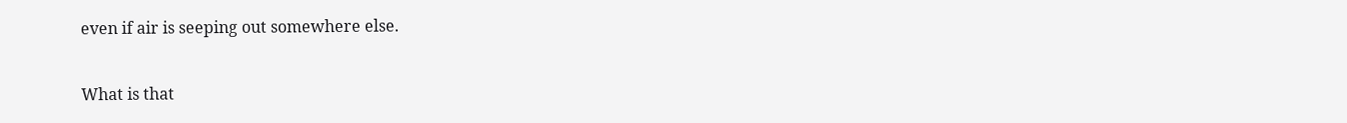even if air is seeping out somewhere else.

What is that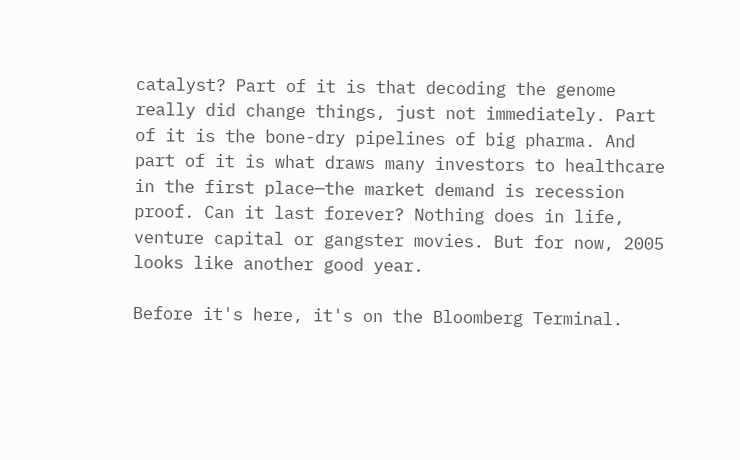catalyst? Part of it is that decoding the genome really did change things, just not immediately. Part of it is the bone-dry pipelines of big pharma. And part of it is what draws many investors to healthcare in the first place—the market demand is recession proof. Can it last forever? Nothing does in life, venture capital or gangster movies. But for now, 2005 looks like another good year.

Before it's here, it's on the Bloomberg Terminal.